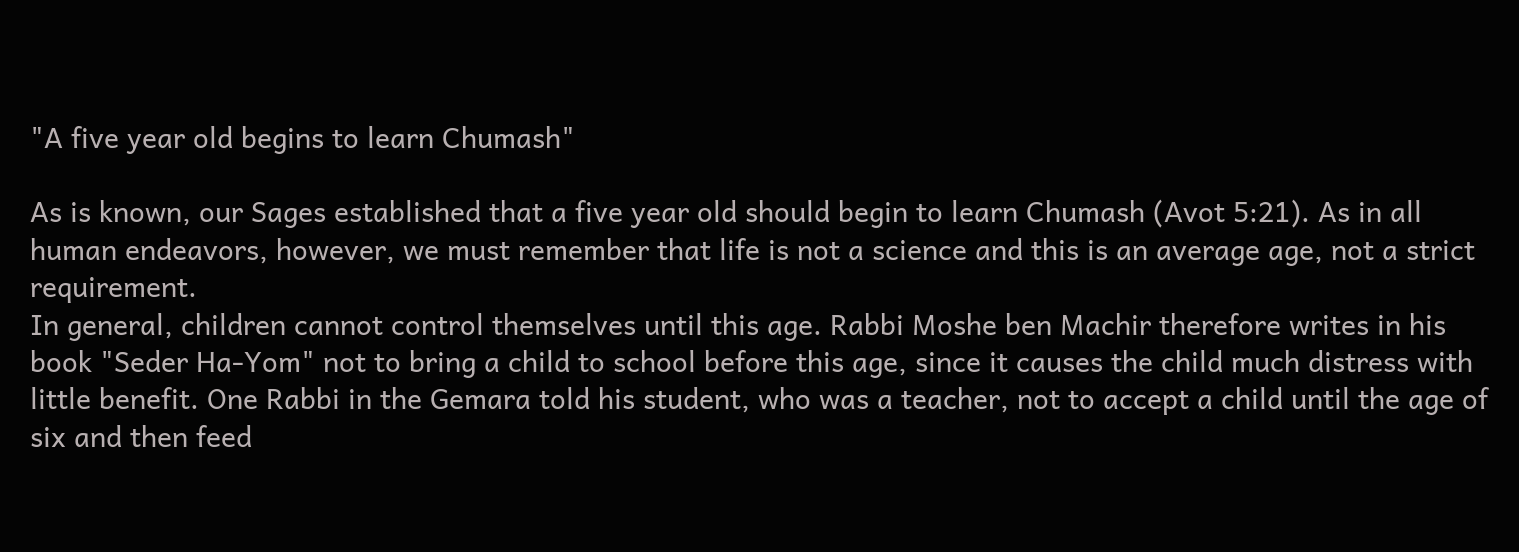"A five year old begins to learn Chumash"

As is known, our Sages established that a five year old should begin to learn Chumash (Avot 5:21). As in all human endeavors, however, we must remember that life is not a science and this is an average age, not a strict requirement.
In general, children cannot control themselves until this age. Rabbi Moshe ben Machir therefore writes in his book "Seder Ha-Yom" not to bring a child to school before this age, since it causes the child much distress with little benefit. One Rabbi in the Gemara told his student, who was a teacher, not to accept a child until the age of six and then feed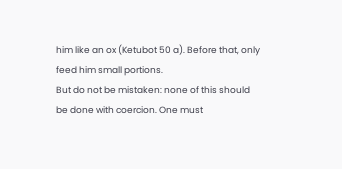him like an ox (Ketubot 50 a). Before that, only feed him small portions.
But do not be mistaken: none of this should be done with coercion. One must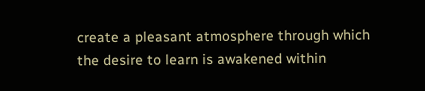create a pleasant atmosphere through which the desire to learn is awakened within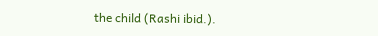the child (Rashi ibid.).